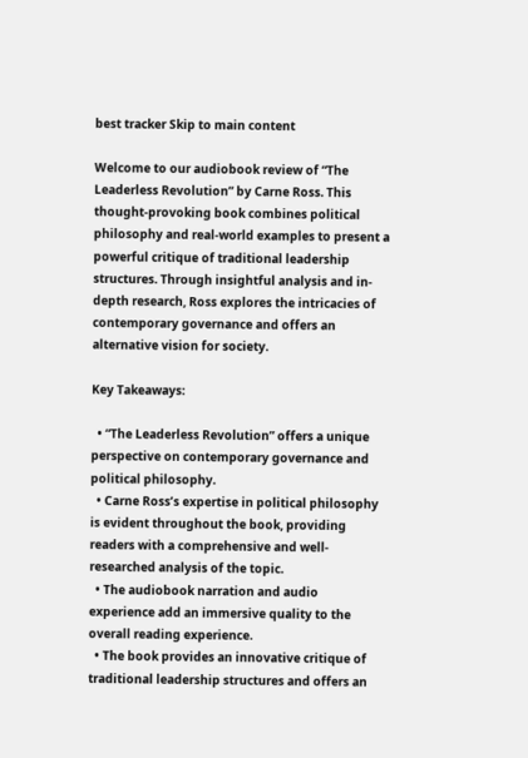best tracker Skip to main content

Welcome to our audiobook review of “The Leaderless Revolution” by Carne Ross. This thought-provoking book combines political philosophy and real-world examples to present a powerful critique of traditional leadership structures. Through insightful analysis and in-depth research, Ross explores the intricacies of contemporary governance and offers an alternative vision for society.

Key Takeaways:

  • “The Leaderless Revolution” offers a unique perspective on contemporary governance and political philosophy.
  • Carne Ross’s expertise in political philosophy is evident throughout the book, providing readers with a comprehensive and well-researched analysis of the topic.
  • The audiobook narration and audio experience add an immersive quality to the overall reading experience.
  • The book provides an innovative critique of traditional leadership structures and offers an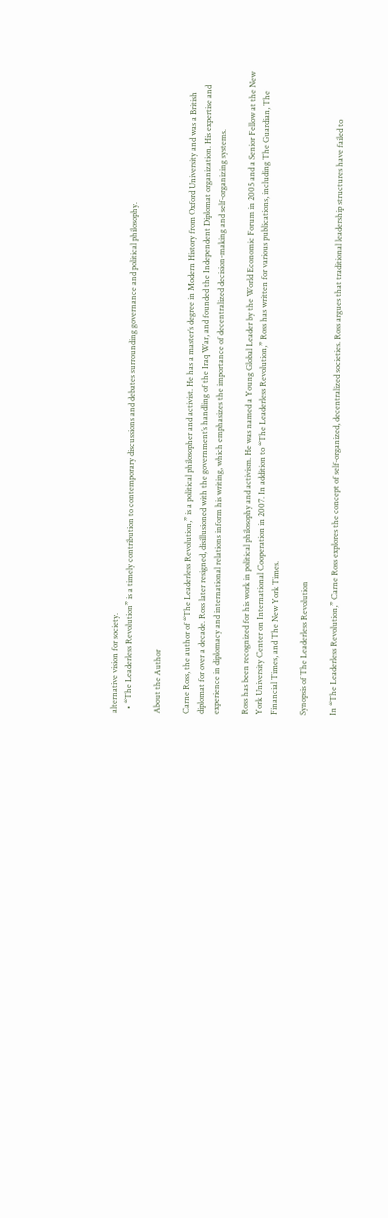alternative vision for society.
  • “The Leaderless Revolution” is a timely contribution to contemporary discussions and debates surrounding governance and political philosophy.

About the Author

Carne Ross, the author of “The Leaderless Revolution,” is a political philosopher and activist. He has a master’s degree in Modern History from Oxford University and was a British diplomat for over a decade. Ross later resigned, disillusioned with the government’s handling of the Iraq War, and founded the Independent Diplomat organization. His expertise and experience in diplomacy and international relations inform his writing, which emphasizes the importance of decentralized decision-making and self-organizing systems.

Ross has been recognized for his work in political philosophy and activism. He was named a Young Global Leader by the World Economic Forum in 2005 and a Senior Fellow at the New York University Center on International Cooperation in 2007. In addition to “The Leaderless Revolution,” Ross has written for various publications, including The Guardian, The Financial Times, and The New York Times.

Synopsis of The Leaderless Revolution

In “The Leaderless Revolution,” Carne Ross explores the concept of self-organized, decentralized societies. Ross argues that traditional leadership structures have failed to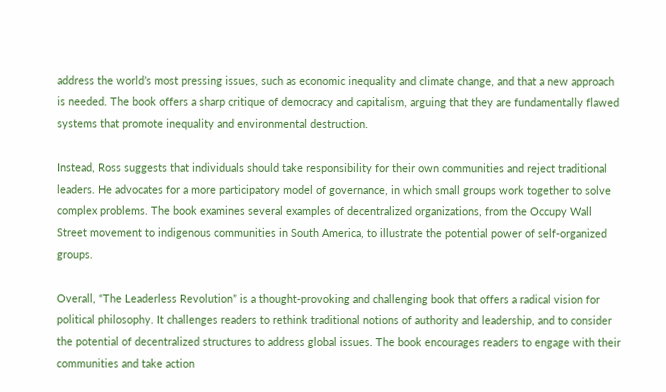address the world’s most pressing issues, such as economic inequality and climate change, and that a new approach is needed. The book offers a sharp critique of democracy and capitalism, arguing that they are fundamentally flawed systems that promote inequality and environmental destruction.

Instead, Ross suggests that individuals should take responsibility for their own communities and reject traditional leaders. He advocates for a more participatory model of governance, in which small groups work together to solve complex problems. The book examines several examples of decentralized organizations, from the Occupy Wall Street movement to indigenous communities in South America, to illustrate the potential power of self-organized groups.

Overall, “The Leaderless Revolution” is a thought-provoking and challenging book that offers a radical vision for political philosophy. It challenges readers to rethink traditional notions of authority and leadership, and to consider the potential of decentralized structures to address global issues. The book encourages readers to engage with their communities and take action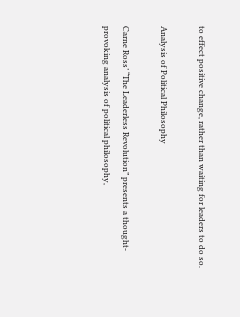to effect positive change, rather than waiting for leaders to do so.

Analysis of Political Philosophy

Carne Ross’ “The Leaderless Revolution” presents a thought-provoking analysis of political philosophy,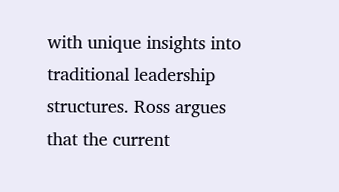with unique insights into traditional leadership structures. Ross argues that the current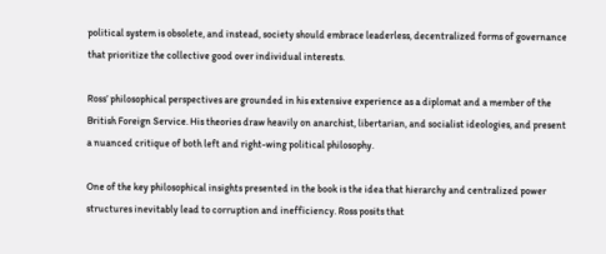political system is obsolete, and instead, society should embrace leaderless, decentralized forms of governance that prioritize the collective good over individual interests.

Ross’ philosophical perspectives are grounded in his extensive experience as a diplomat and a member of the British Foreign Service. His theories draw heavily on anarchist, libertarian, and socialist ideologies, and present a nuanced critique of both left and right-wing political philosophy.

One of the key philosophical insights presented in the book is the idea that hierarchy and centralized power structures inevitably lead to corruption and inefficiency. Ross posits that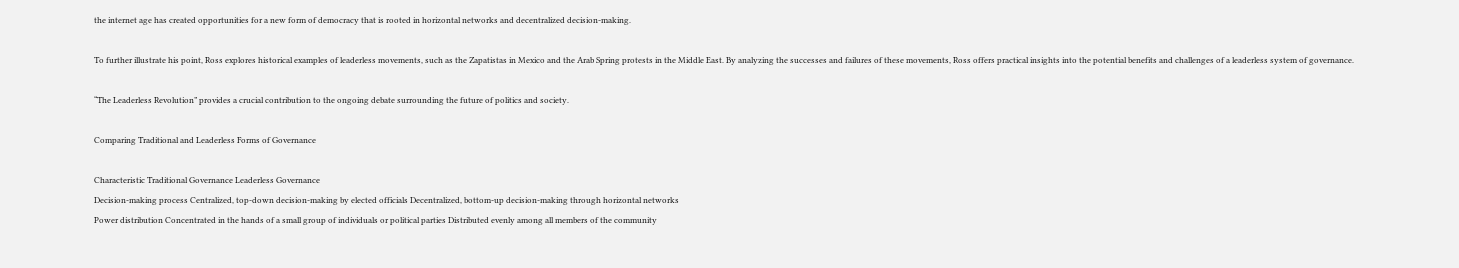the internet age has created opportunities for a new form of democracy that is rooted in horizontal networks and decentralized decision-making.

To further illustrate his point, Ross explores historical examples of leaderless movements, such as the Zapatistas in Mexico and the Arab Spring protests in the Middle East. By analyzing the successes and failures of these movements, Ross offers practical insights into the potential benefits and challenges of a leaderless system of governance.

“The Leaderless Revolution” provides a crucial contribution to the ongoing debate surrounding the future of politics and society.

Comparing Traditional and Leaderless Forms of Governance

Characteristic Traditional Governance Leaderless Governance
Decision-making process Centralized, top-down decision-making by elected officials Decentralized, bottom-up decision-making through horizontal networks
Power distribution Concentrated in the hands of a small group of individuals or political parties Distributed evenly among all members of the community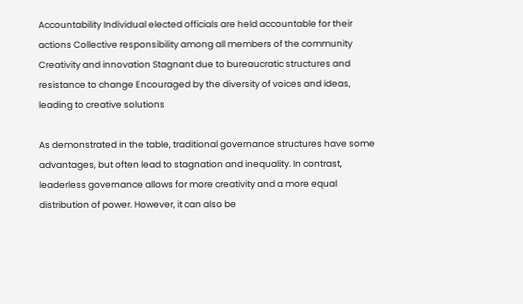Accountability Individual elected officials are held accountable for their actions Collective responsibility among all members of the community
Creativity and innovation Stagnant due to bureaucratic structures and resistance to change Encouraged by the diversity of voices and ideas, leading to creative solutions

As demonstrated in the table, traditional governance structures have some advantages, but often lead to stagnation and inequality. In contrast, leaderless governance allows for more creativity and a more equal distribution of power. However, it can also be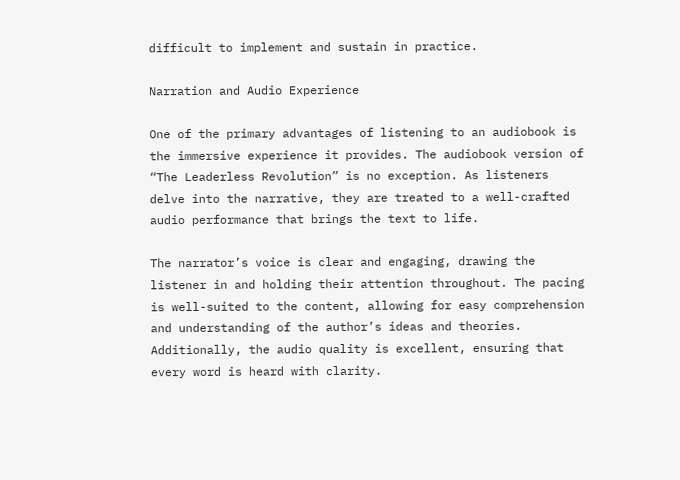difficult to implement and sustain in practice.

Narration and Audio Experience

One of the primary advantages of listening to an audiobook is the immersive experience it provides. The audiobook version of “The Leaderless Revolution” is no exception. As listeners delve into the narrative, they are treated to a well-crafted audio performance that brings the text to life.

The narrator’s voice is clear and engaging, drawing the listener in and holding their attention throughout. The pacing is well-suited to the content, allowing for easy comprehension and understanding of the author’s ideas and theories. Additionally, the audio quality is excellent, ensuring that every word is heard with clarity.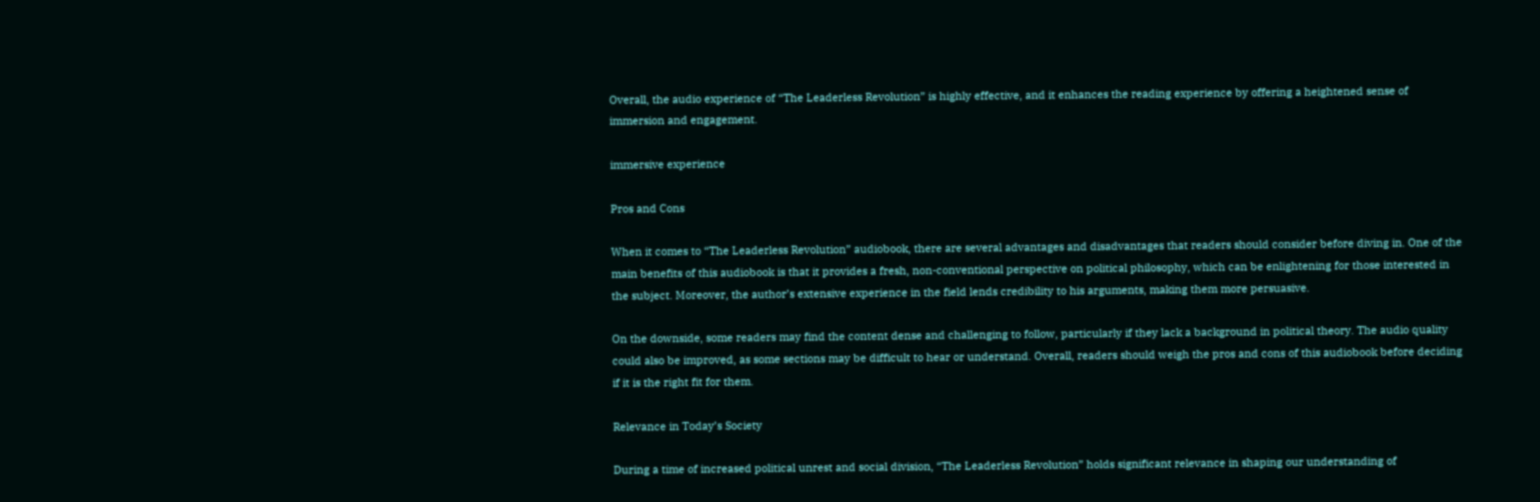Overall, the audio experience of “The Leaderless Revolution” is highly effective, and it enhances the reading experience by offering a heightened sense of immersion and engagement.

immersive experience

Pros and Cons

When it comes to “The Leaderless Revolution” audiobook, there are several advantages and disadvantages that readers should consider before diving in. One of the main benefits of this audiobook is that it provides a fresh, non-conventional perspective on political philosophy, which can be enlightening for those interested in the subject. Moreover, the author’s extensive experience in the field lends credibility to his arguments, making them more persuasive.

On the downside, some readers may find the content dense and challenging to follow, particularly if they lack a background in political theory. The audio quality could also be improved, as some sections may be difficult to hear or understand. Overall, readers should weigh the pros and cons of this audiobook before deciding if it is the right fit for them.

Relevance in Today’s Society

During a time of increased political unrest and social division, “The Leaderless Revolution” holds significant relevance in shaping our understanding of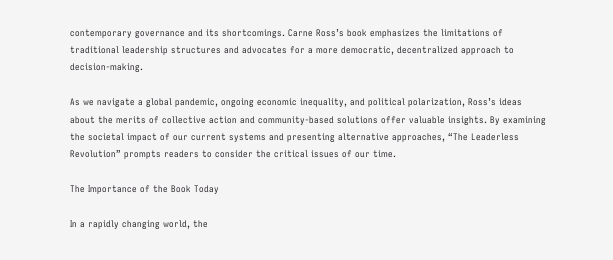contemporary governance and its shortcomings. Carne Ross’s book emphasizes the limitations of traditional leadership structures and advocates for a more democratic, decentralized approach to decision-making.

As we navigate a global pandemic, ongoing economic inequality, and political polarization, Ross’s ideas about the merits of collective action and community-based solutions offer valuable insights. By examining the societal impact of our current systems and presenting alternative approaches, “The Leaderless Revolution” prompts readers to consider the critical issues of our time.

The Importance of the Book Today

In a rapidly changing world, the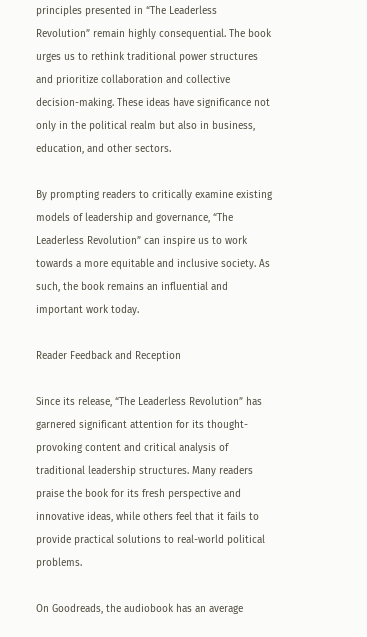principles presented in “The Leaderless Revolution” remain highly consequential. The book urges us to rethink traditional power structures and prioritize collaboration and collective decision-making. These ideas have significance not only in the political realm but also in business, education, and other sectors.

By prompting readers to critically examine existing models of leadership and governance, “The Leaderless Revolution” can inspire us to work towards a more equitable and inclusive society. As such, the book remains an influential and important work today.

Reader Feedback and Reception

Since its release, “The Leaderless Revolution” has garnered significant attention for its thought-provoking content and critical analysis of traditional leadership structures. Many readers praise the book for its fresh perspective and innovative ideas, while others feel that it fails to provide practical solutions to real-world political problems.

On Goodreads, the audiobook has an average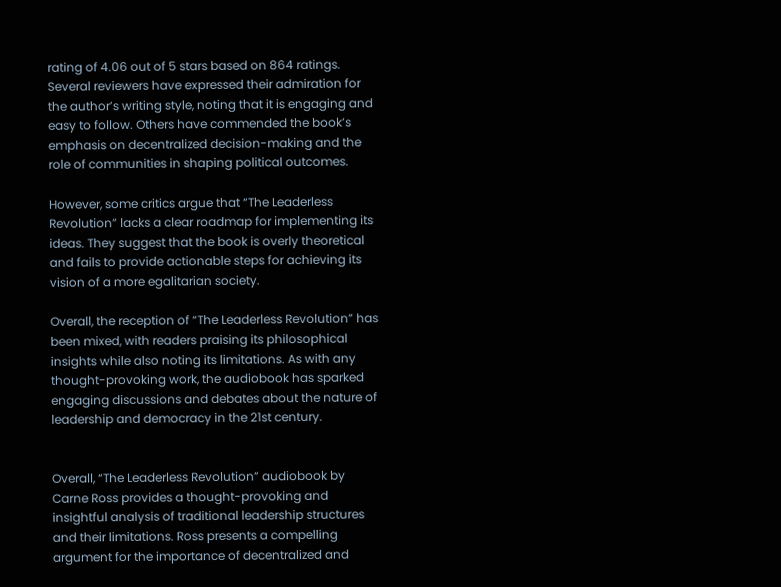rating of 4.06 out of 5 stars based on 864 ratings. Several reviewers have expressed their admiration for the author’s writing style, noting that it is engaging and easy to follow. Others have commended the book’s emphasis on decentralized decision-making and the role of communities in shaping political outcomes.

However, some critics argue that “The Leaderless Revolution” lacks a clear roadmap for implementing its ideas. They suggest that the book is overly theoretical and fails to provide actionable steps for achieving its vision of a more egalitarian society.

Overall, the reception of “The Leaderless Revolution” has been mixed, with readers praising its philosophical insights while also noting its limitations. As with any thought-provoking work, the audiobook has sparked engaging discussions and debates about the nature of leadership and democracy in the 21st century.


Overall, “The Leaderless Revolution” audiobook by Carne Ross provides a thought-provoking and insightful analysis of traditional leadership structures and their limitations. Ross presents a compelling argument for the importance of decentralized and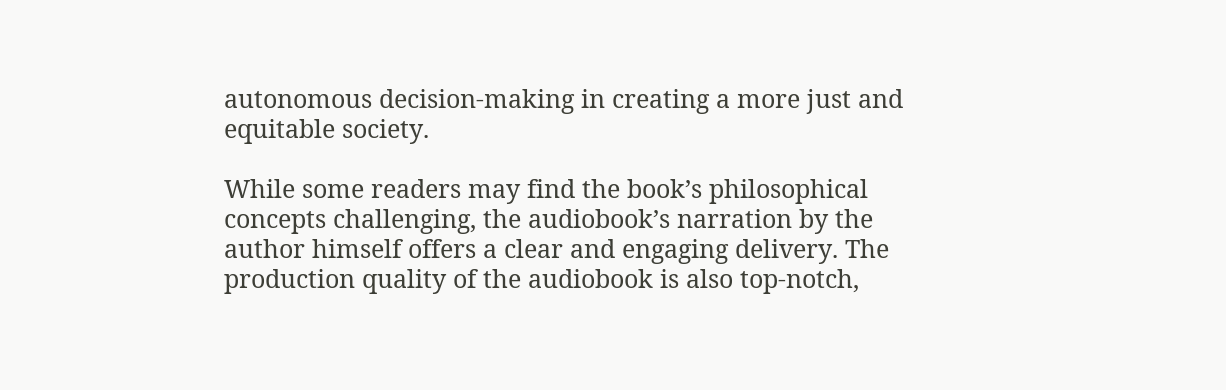autonomous decision-making in creating a more just and equitable society.

While some readers may find the book’s philosophical concepts challenging, the audiobook’s narration by the author himself offers a clear and engaging delivery. The production quality of the audiobook is also top-notch,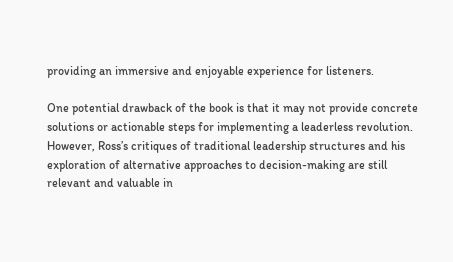providing an immersive and enjoyable experience for listeners.

One potential drawback of the book is that it may not provide concrete solutions or actionable steps for implementing a leaderless revolution. However, Ross’s critiques of traditional leadership structures and his exploration of alternative approaches to decision-making are still relevant and valuable in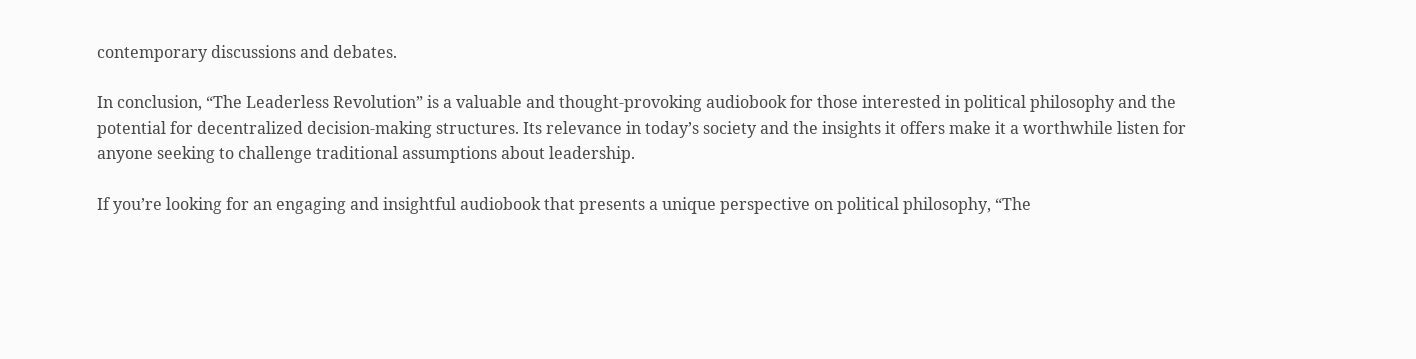contemporary discussions and debates.

In conclusion, “The Leaderless Revolution” is a valuable and thought-provoking audiobook for those interested in political philosophy and the potential for decentralized decision-making structures. Its relevance in today’s society and the insights it offers make it a worthwhile listen for anyone seeking to challenge traditional assumptions about leadership.

If you’re looking for an engaging and insightful audiobook that presents a unique perspective on political philosophy, “The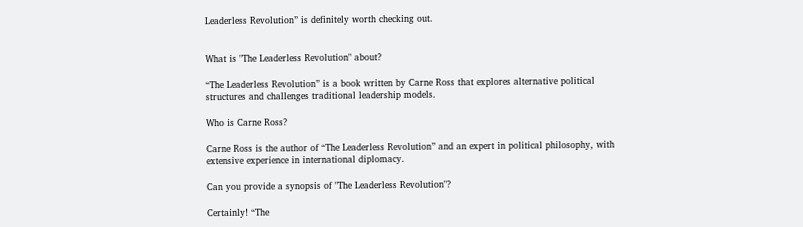Leaderless Revolution” is definitely worth checking out.


What is "The Leaderless Revolution" about?

“The Leaderless Revolution” is a book written by Carne Ross that explores alternative political structures and challenges traditional leadership models.

Who is Carne Ross?

Carne Ross is the author of “The Leaderless Revolution” and an expert in political philosophy, with extensive experience in international diplomacy.

Can you provide a synopsis of "The Leaderless Revolution"?

Certainly! “The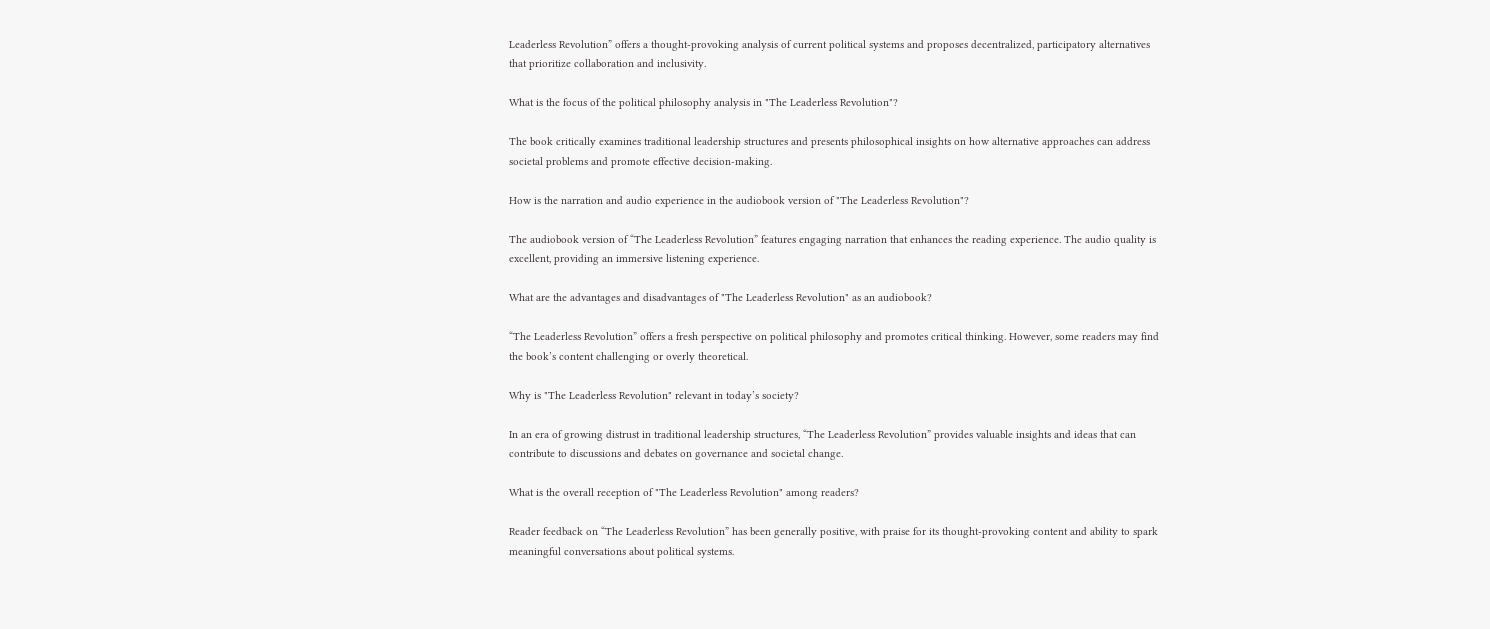Leaderless Revolution” offers a thought-provoking analysis of current political systems and proposes decentralized, participatory alternatives that prioritize collaboration and inclusivity.

What is the focus of the political philosophy analysis in "The Leaderless Revolution"?

The book critically examines traditional leadership structures and presents philosophical insights on how alternative approaches can address societal problems and promote effective decision-making.

How is the narration and audio experience in the audiobook version of "The Leaderless Revolution"?

The audiobook version of “The Leaderless Revolution” features engaging narration that enhances the reading experience. The audio quality is excellent, providing an immersive listening experience.

What are the advantages and disadvantages of "The Leaderless Revolution" as an audiobook?

“The Leaderless Revolution” offers a fresh perspective on political philosophy and promotes critical thinking. However, some readers may find the book’s content challenging or overly theoretical.

Why is "The Leaderless Revolution" relevant in today’s society?

In an era of growing distrust in traditional leadership structures, “The Leaderless Revolution” provides valuable insights and ideas that can contribute to discussions and debates on governance and societal change.

What is the overall reception of "The Leaderless Revolution" among readers?

Reader feedback on “The Leaderless Revolution” has been generally positive, with praise for its thought-provoking content and ability to spark meaningful conversations about political systems.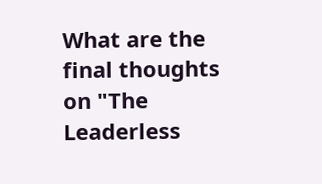What are the final thoughts on "The Leaderless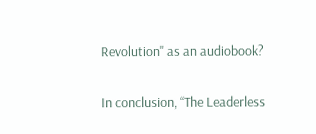Revolution" as an audiobook?

In conclusion, “The Leaderless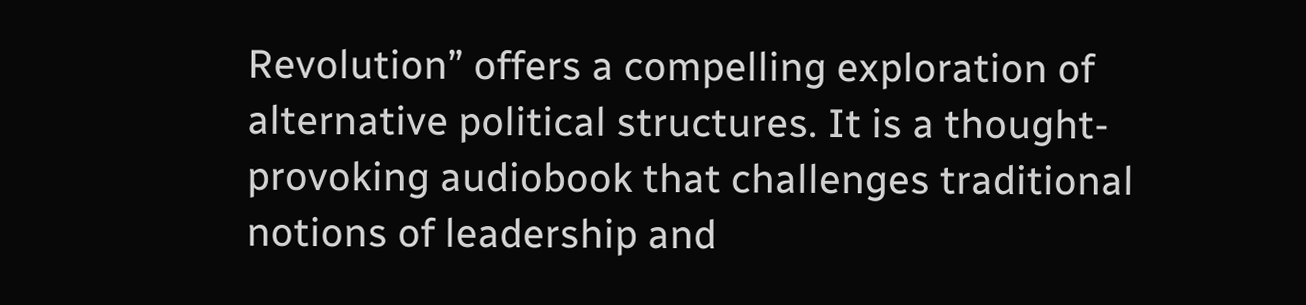Revolution” offers a compelling exploration of alternative political structures. It is a thought-provoking audiobook that challenges traditional notions of leadership and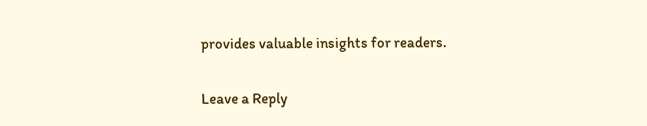provides valuable insights for readers.

Leave a Reply